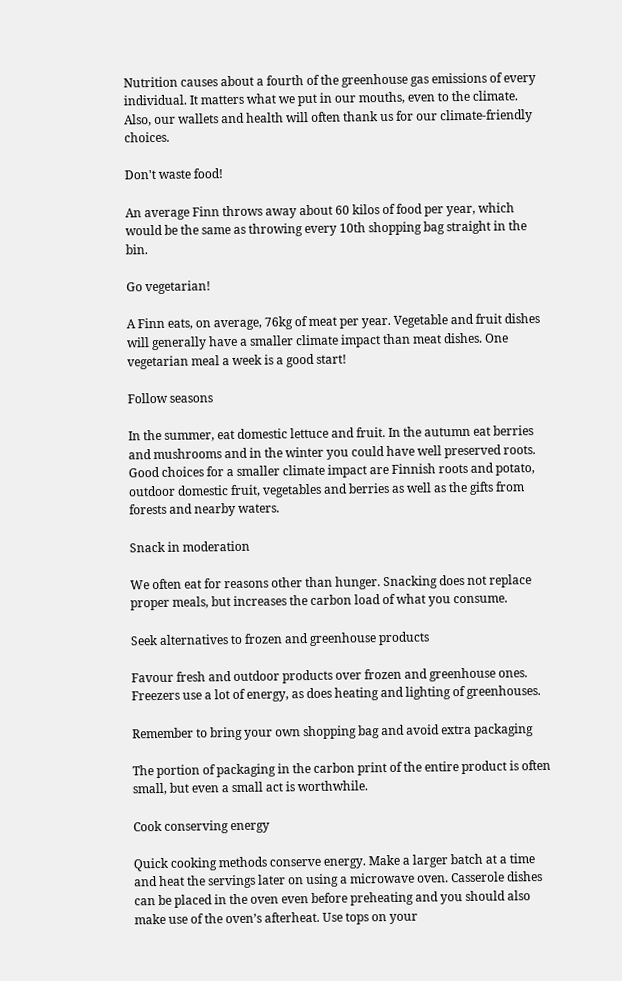Nutrition causes about a fourth of the greenhouse gas emissions of every individual. It matters what we put in our mouths, even to the climate. Also, our wallets and health will often thank us for our climate-friendly choices.

Don't waste food!

An average Finn throws away about 60 kilos of food per year, which would be the same as throwing every 10th shopping bag straight in the bin.

Go vegetarian!

A Finn eats, on average, 76kg of meat per year. Vegetable and fruit dishes will generally have a smaller climate impact than meat dishes. One vegetarian meal a week is a good start!

Follow seasons

In the summer, eat domestic lettuce and fruit. In the autumn eat berries and mushrooms and in the winter you could have well preserved roots. Good choices for a smaller climate impact are Finnish roots and potato, outdoor domestic fruit, vegetables and berries as well as the gifts from forests and nearby waters.

Snack in moderation

We often eat for reasons other than hunger. Snacking does not replace proper meals, but increases the carbon load of what you consume.

Seek alternatives to frozen and greenhouse products

Favour fresh and outdoor products over frozen and greenhouse ones. Freezers use a lot of energy, as does heating and lighting of greenhouses.

Remember to bring your own shopping bag and avoid extra packaging

The portion of packaging in the carbon print of the entire product is often small, but even a small act is worthwhile.

Cook conserving energy

Quick cooking methods conserve energy. Make a larger batch at a time and heat the servings later on using a microwave oven. Casserole dishes can be placed in the oven even before preheating and you should also make use of the oven’s afterheat. Use tops on your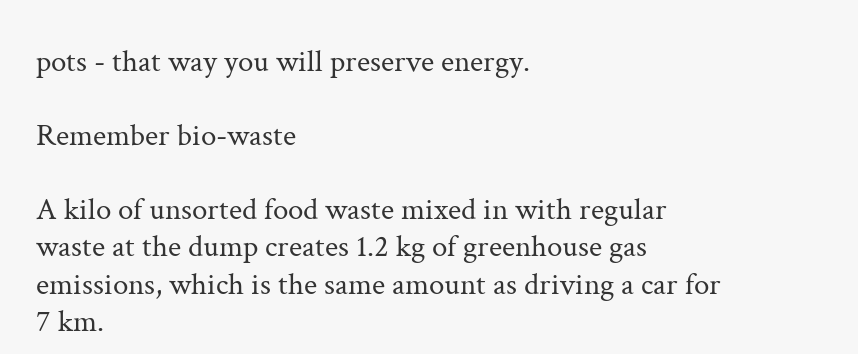pots - that way you will preserve energy.

Remember bio-waste

A kilo of unsorted food waste mixed in with regular waste at the dump creates 1.2 kg of greenhouse gas emissions, which is the same amount as driving a car for 7 km.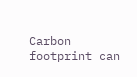Carbon footprint can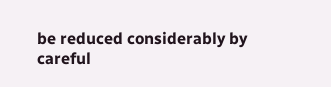be reduced considerably by careful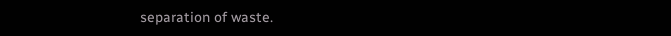separation of waste.